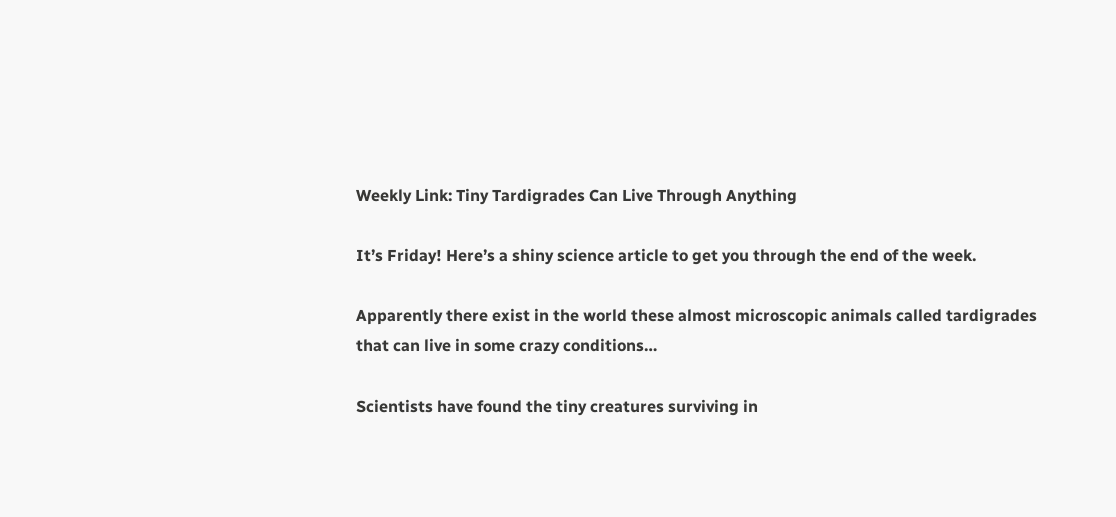Weekly Link: Tiny Tardigrades Can Live Through Anything

It’s Friday! Here’s a shiny science article to get you through the end of the week.

Apparently there exist in the world these almost microscopic animals called tardigrades that can live in some crazy conditions…

Scientists have found the tiny creatures surviving in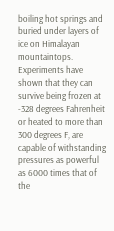boiling hot springs and buried under layers of ice on Himalayan mountaintops. Experiments have shown that they can survive being frozen at -328 degrees Fahrenheit or heated to more than 300 degrees F, are capable of withstanding pressures as powerful as 6000 times that of the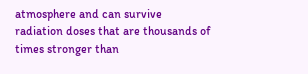atmosphere and can survive radiation doses that are thousands of times stronger than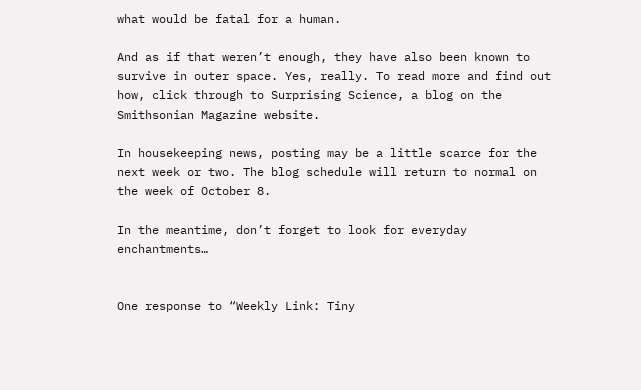what would be fatal for a human.

And as if that weren’t enough, they have also been known to survive in outer space. Yes, really. To read more and find out how, click through to Surprising Science, a blog on the Smithsonian Magazine website.

In housekeeping news, posting may be a little scarce for the next week or two. The blog schedule will return to normal on the week of October 8.

In the meantime, don’t forget to look for everyday enchantments…


One response to “Weekly Link: Tiny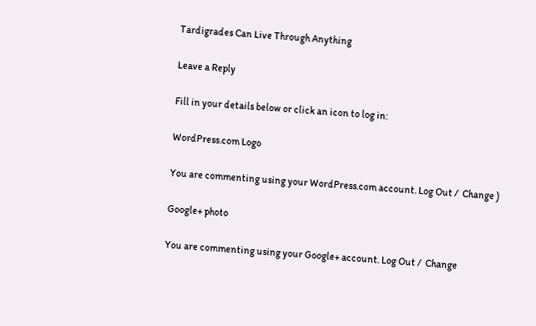Tardigrades Can Live Through Anything

Leave a Reply

Fill in your details below or click an icon to log in:

WordPress.com Logo

You are commenting using your WordPress.com account. Log Out /  Change )

Google+ photo

You are commenting using your Google+ account. Log Out /  Change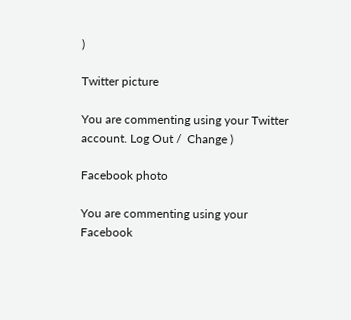)

Twitter picture

You are commenting using your Twitter account. Log Out /  Change )

Facebook photo

You are commenting using your Facebook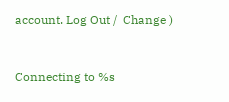account. Log Out /  Change )


Connecting to %s